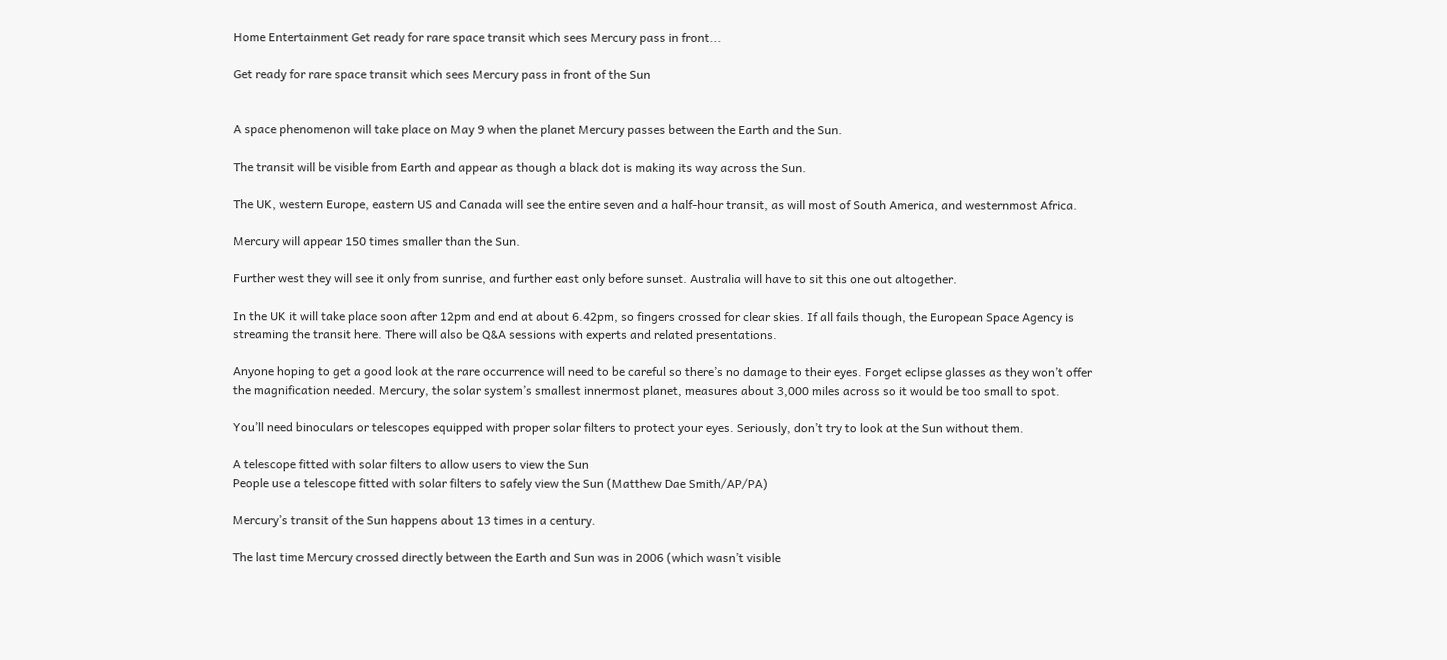Home Entertainment Get ready for rare space transit which sees Mercury pass in front...

Get ready for rare space transit which sees Mercury pass in front of the Sun


A space phenomenon will take place on May 9 when the planet Mercury passes between the Earth and the Sun.

The transit will be visible from Earth and appear as though a black dot is making its way across the Sun.

The UK, western Europe, eastern US and Canada will see the entire seven and a half-hour transit, as will most of South America, and westernmost Africa.

Mercury will appear 150 times smaller than the Sun.

Further west they will see it only from sunrise, and further east only before sunset. Australia will have to sit this one out altogether.

In the UK it will take place soon after 12pm and end at about 6.42pm, so fingers crossed for clear skies. If all fails though, the European Space Agency is streaming the transit here. There will also be Q&A sessions with experts and related presentations.

Anyone hoping to get a good look at the rare occurrence will need to be careful so there’s no damage to their eyes. Forget eclipse glasses as they won’t offer the magnification needed. Mercury, the solar system’s smallest innermost planet, measures about 3,000 miles across so it would be too small to spot.

You’ll need binoculars or telescopes equipped with proper solar filters to protect your eyes. Seriously, don’t try to look at the Sun without them.

A telescope fitted with solar filters to allow users to view the Sun
People use a telescope fitted with solar filters to safely view the Sun (Matthew Dae Smith/AP/PA)

Mercury’s transit of the Sun happens about 13 times in a century.

The last time Mercury crossed directly between the Earth and Sun was in 2006 (which wasn’t visible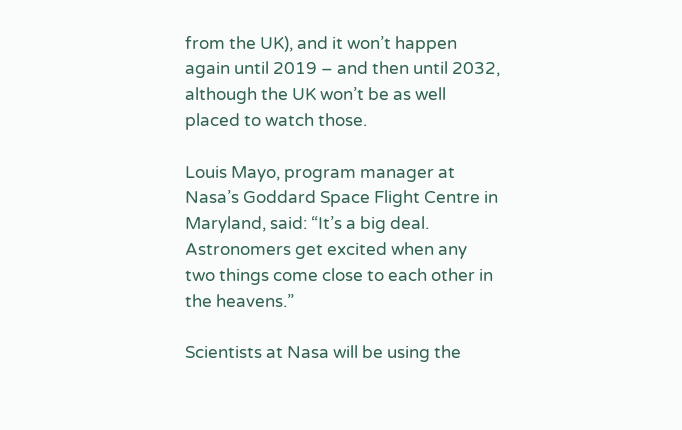from the UK), and it won’t happen again until 2019 – and then until 2032, although the UK won’t be as well placed to watch those.

Louis Mayo, program manager at Nasa’s Goddard Space Flight Centre in Maryland, said: “It’s a big deal. Astronomers get excited when any two things come close to each other in the heavens.”

Scientists at Nasa will be using the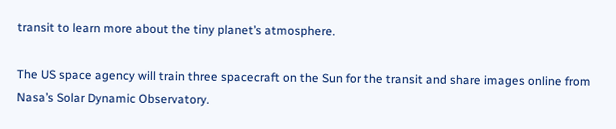transit to learn more about the tiny planet’s atmosphere.

The US space agency will train three spacecraft on the Sun for the transit and share images online from Nasa’s Solar Dynamic Observatory.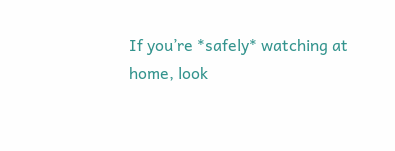If you’re *safely* watching at home, look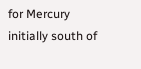for Mercury initially south of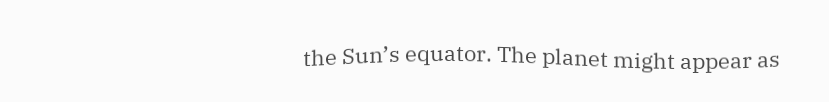the Sun’s equator. The planet might appear as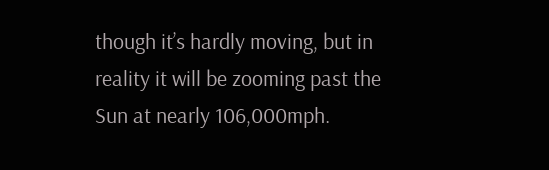though it’s hardly moving, but in reality it will be zooming past the Sun at nearly 106,000mph.